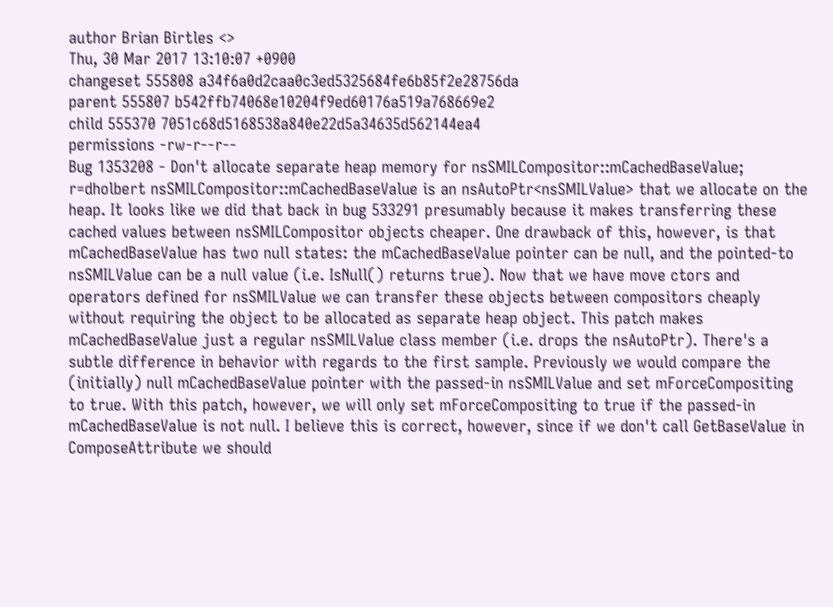author Brian Birtles <>
Thu, 30 Mar 2017 13:10:07 +0900
changeset 555808 a34f6a0d2caa0c3ed5325684fe6b85f2e28756da
parent 555807 b542ffb74068e10204f9ed60176a519a768669e2
child 555370 7051c68d5168538a840e22d5a34635d562144ea4
permissions -rw-r--r--
Bug 1353208 - Don't allocate separate heap memory for nsSMILCompositor::mCachedBaseValue; r=dholbert nsSMILCompositor::mCachedBaseValue is an nsAutoPtr<nsSMILValue> that we allocate on the heap. It looks like we did that back in bug 533291 presumably because it makes transferring these cached values between nsSMILCompositor objects cheaper. One drawback of this, however, is that mCachedBaseValue has two null states: the mCachedBaseValue pointer can be null, and the pointed-to nsSMILValue can be a null value (i.e. IsNull() returns true). Now that we have move ctors and operators defined for nsSMILValue we can transfer these objects between compositors cheaply without requiring the object to be allocated as separate heap object. This patch makes mCachedBaseValue just a regular nsSMILValue class member (i.e. drops the nsAutoPtr). There's a subtle difference in behavior with regards to the first sample. Previously we would compare the (initially) null mCachedBaseValue pointer with the passed-in nsSMILValue and set mForceCompositing to true. With this patch, however, we will only set mForceCompositing to true if the passed-in mCachedBaseValue is not null. I believe this is correct, however, since if we don't call GetBaseValue in ComposeAttribute we should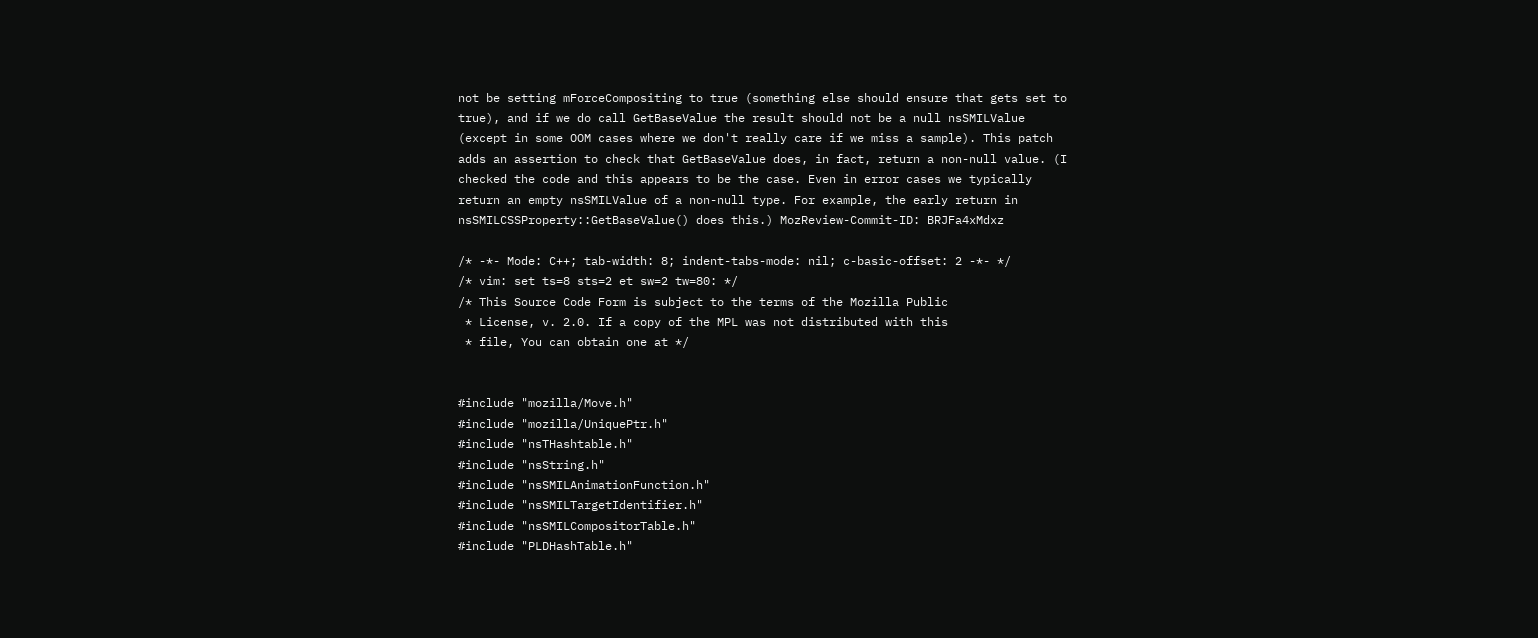not be setting mForceCompositing to true (something else should ensure that gets set to true), and if we do call GetBaseValue the result should not be a null nsSMILValue (except in some OOM cases where we don't really care if we miss a sample). This patch adds an assertion to check that GetBaseValue does, in fact, return a non-null value. (I checked the code and this appears to be the case. Even in error cases we typically return an empty nsSMILValue of a non-null type. For example, the early return in nsSMILCSSProperty::GetBaseValue() does this.) MozReview-Commit-ID: BRJFa4xMdxz

/* -*- Mode: C++; tab-width: 8; indent-tabs-mode: nil; c-basic-offset: 2 -*- */
/* vim: set ts=8 sts=2 et sw=2 tw=80: */
/* This Source Code Form is subject to the terms of the Mozilla Public
 * License, v. 2.0. If a copy of the MPL was not distributed with this
 * file, You can obtain one at */


#include "mozilla/Move.h"
#include "mozilla/UniquePtr.h"
#include "nsTHashtable.h"
#include "nsString.h"
#include "nsSMILAnimationFunction.h"
#include "nsSMILTargetIdentifier.h"
#include "nsSMILCompositorTable.h"
#include "PLDHashTable.h"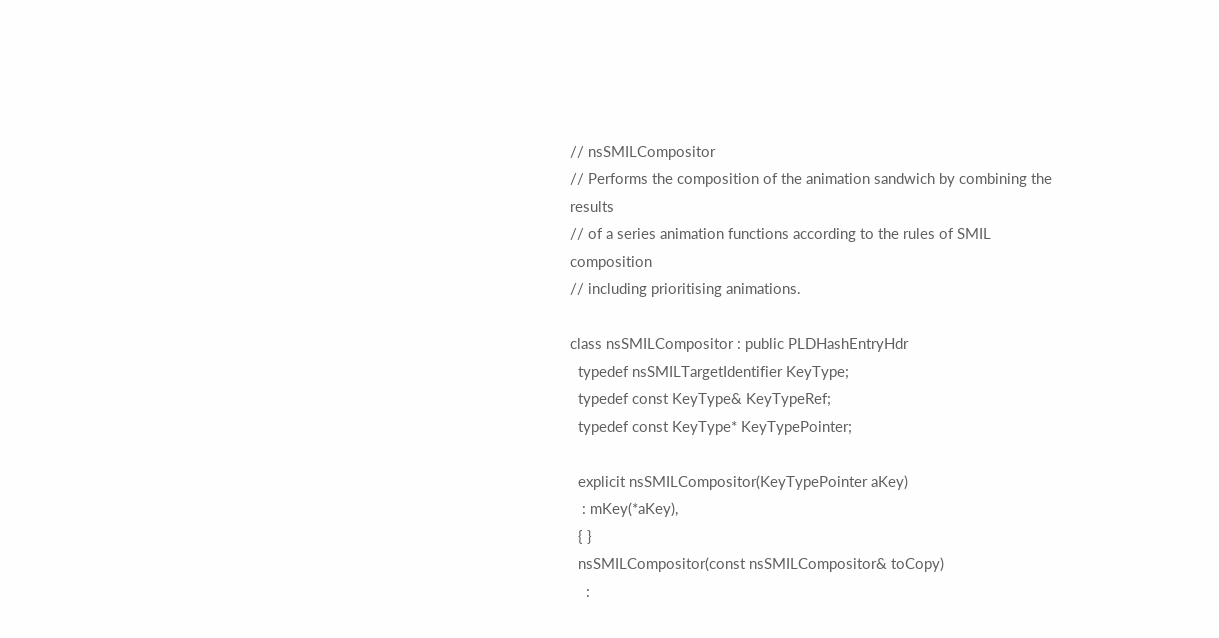// nsSMILCompositor
// Performs the composition of the animation sandwich by combining the results
// of a series animation functions according to the rules of SMIL composition
// including prioritising animations.

class nsSMILCompositor : public PLDHashEntryHdr
  typedef nsSMILTargetIdentifier KeyType;
  typedef const KeyType& KeyTypeRef;
  typedef const KeyType* KeyTypePointer;

  explicit nsSMILCompositor(KeyTypePointer aKey)
   : mKey(*aKey),
  { }
  nsSMILCompositor(const nsSMILCompositor& toCopy)
    :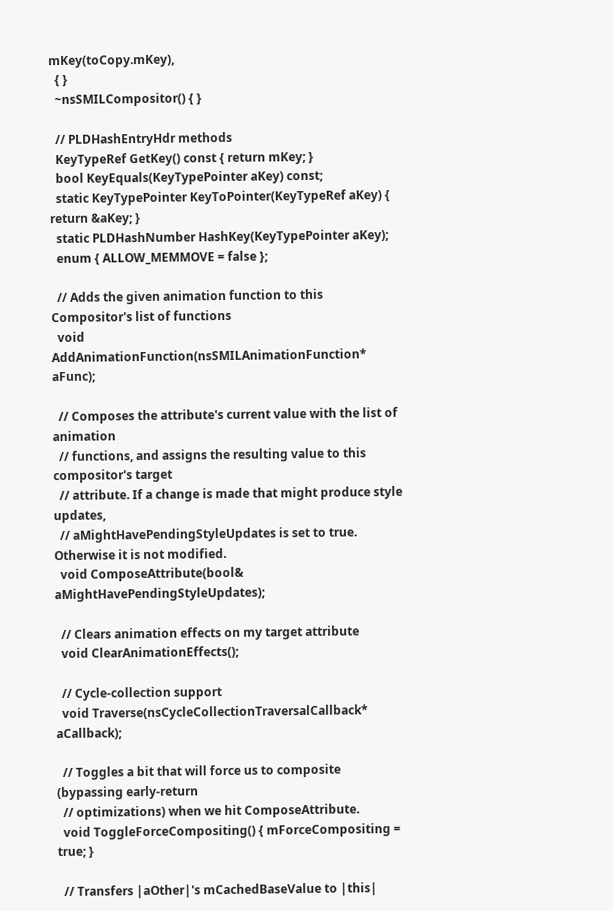mKey(toCopy.mKey),
  { }
  ~nsSMILCompositor() { }

  // PLDHashEntryHdr methods
  KeyTypeRef GetKey() const { return mKey; }
  bool KeyEquals(KeyTypePointer aKey) const;
  static KeyTypePointer KeyToPointer(KeyTypeRef aKey) { return &aKey; }
  static PLDHashNumber HashKey(KeyTypePointer aKey);
  enum { ALLOW_MEMMOVE = false };

  // Adds the given animation function to this Compositor's list of functions
  void AddAnimationFunction(nsSMILAnimationFunction* aFunc);

  // Composes the attribute's current value with the list of animation
  // functions, and assigns the resulting value to this compositor's target
  // attribute. If a change is made that might produce style updates,
  // aMightHavePendingStyleUpdates is set to true. Otherwise it is not modified.
  void ComposeAttribute(bool& aMightHavePendingStyleUpdates);

  // Clears animation effects on my target attribute
  void ClearAnimationEffects();

  // Cycle-collection support
  void Traverse(nsCycleCollectionTraversalCallback* aCallback);

  // Toggles a bit that will force us to composite (bypassing early-return
  // optimizations) when we hit ComposeAttribute.
  void ToggleForceCompositing() { mForceCompositing = true; }

  // Transfers |aOther|'s mCachedBaseValue to |this|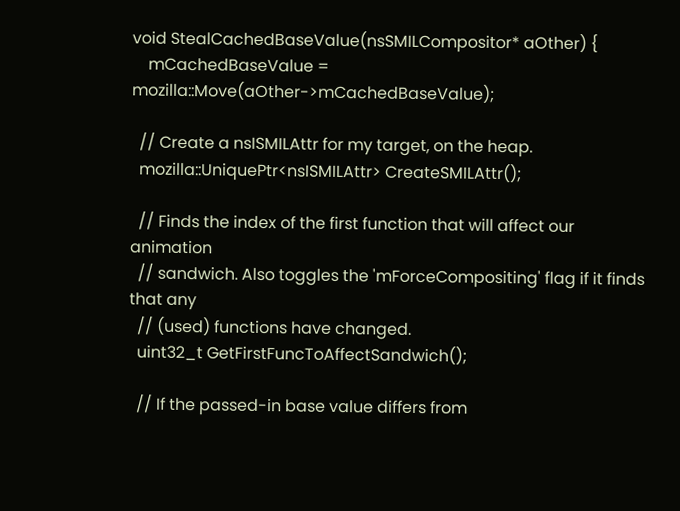void StealCachedBaseValue(nsSMILCompositor* aOther) {
    mCachedBaseValue = mozilla::Move(aOther->mCachedBaseValue);

  // Create a nsISMILAttr for my target, on the heap.
  mozilla::UniquePtr<nsISMILAttr> CreateSMILAttr();

  // Finds the index of the first function that will affect our animation
  // sandwich. Also toggles the 'mForceCompositing' flag if it finds that any
  // (used) functions have changed.
  uint32_t GetFirstFuncToAffectSandwich();

  // If the passed-in base value differs from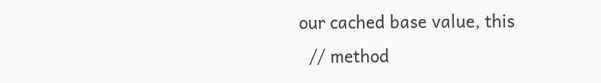our cached base value, this
  // method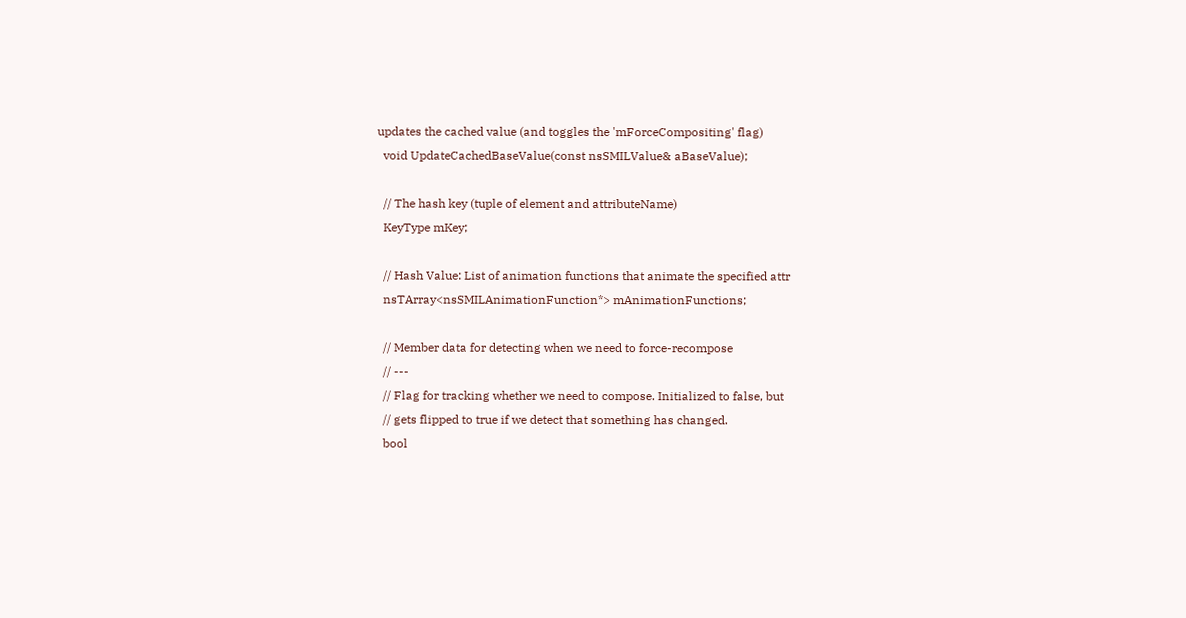updates the cached value (and toggles the 'mForceCompositing' flag)
  void UpdateCachedBaseValue(const nsSMILValue& aBaseValue);

  // The hash key (tuple of element and attributeName)
  KeyType mKey;

  // Hash Value: List of animation functions that animate the specified attr
  nsTArray<nsSMILAnimationFunction*> mAnimationFunctions;

  // Member data for detecting when we need to force-recompose
  // ---
  // Flag for tracking whether we need to compose. Initialized to false, but
  // gets flipped to true if we detect that something has changed.
  bool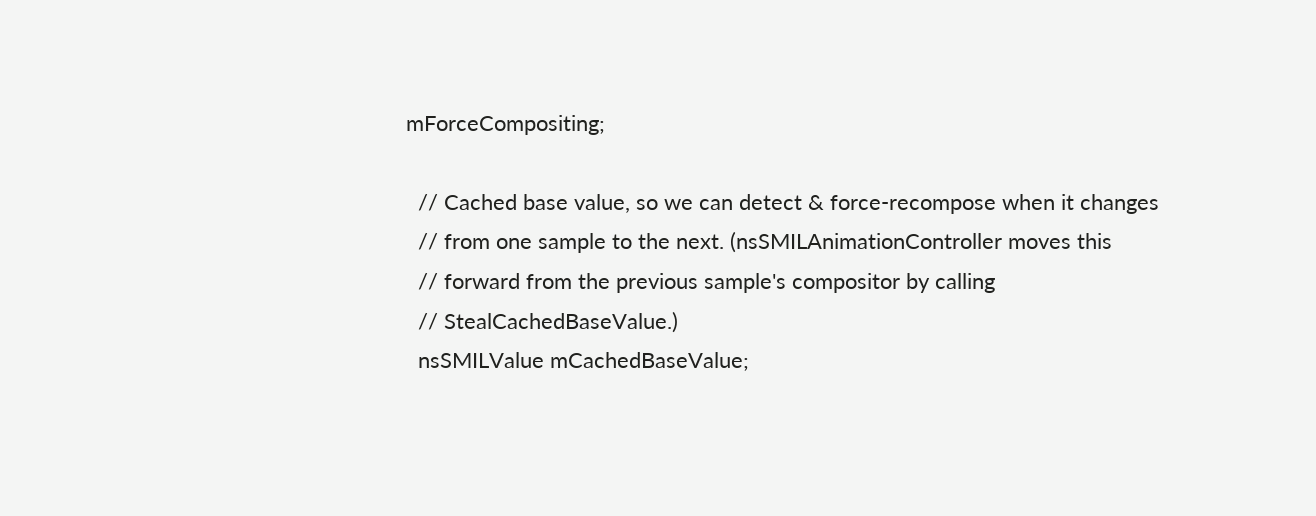mForceCompositing;

  // Cached base value, so we can detect & force-recompose when it changes
  // from one sample to the next. (nsSMILAnimationController moves this
  // forward from the previous sample's compositor by calling
  // StealCachedBaseValue.)
  nsSMILValue mCachedBaseValue;